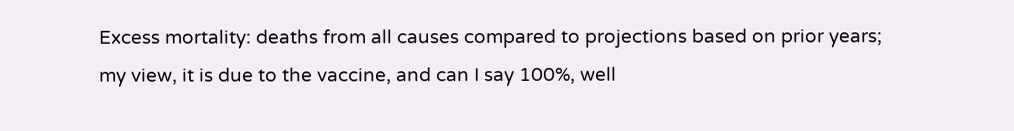Excess mortality: deaths from all causes compared to projections based on prior years; my view, it is due to the vaccine, and can I say 100%, well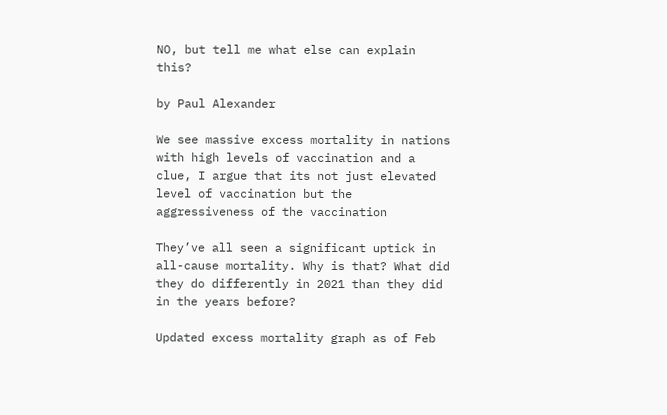NO, but tell me what else can explain this?

by Paul Alexander

We see massive excess mortality in nations with high levels of vaccination and a clue, I argue that its not just elevated level of vaccination but the aggressiveness of the vaccination

They’ve all seen a significant uptick in all-cause mortality. Why is that? What did they do differently in 2021 than they did in the years before?

Updated excess mortality graph as of Feb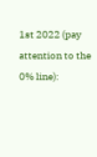1st 2022 (pay attention to the 0% line):